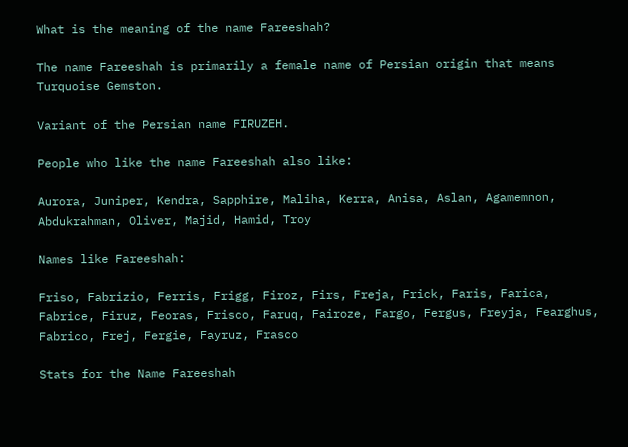What is the meaning of the name Fareeshah?

The name Fareeshah is primarily a female name of Persian origin that means Turquoise Gemston.

Variant of the Persian name FIRUZEH.

People who like the name Fareeshah also like:

Aurora, Juniper, Kendra, Sapphire, Maliha, Kerra, Anisa, Aslan, Agamemnon, Abdukrahman, Oliver, Majid, Hamid, Troy

Names like Fareeshah:

Friso, Fabrizio, Ferris, Frigg, Firoz, Firs, Freja, Frick, Faris, Farica, Fabrice, Firuz, Feoras, Frisco, Faruq, Fairoze, Fargo, Fergus, Freyja, Fearghus, Fabrico, Frej, Fergie, Fayruz, Frasco

Stats for the Name Fareeshah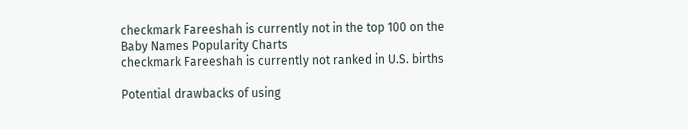checkmark Fareeshah is currently not in the top 100 on the Baby Names Popularity Charts
checkmark Fareeshah is currently not ranked in U.S. births

Potential drawbacks of using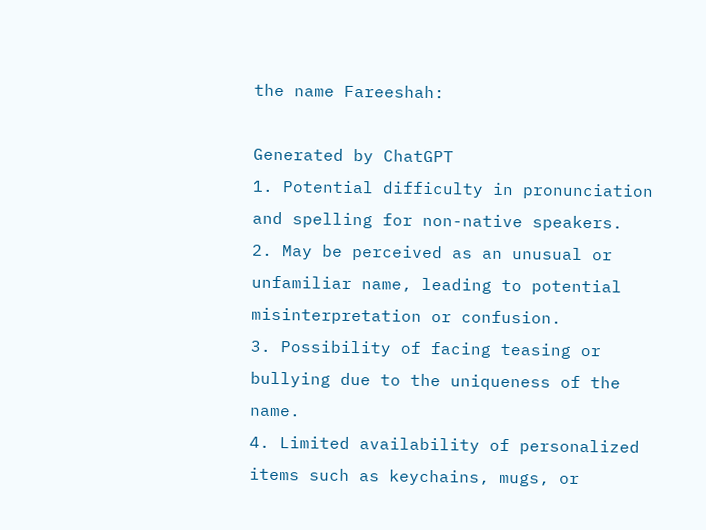the name Fareeshah:

Generated by ChatGPT
1. Potential difficulty in pronunciation and spelling for non-native speakers.
2. May be perceived as an unusual or unfamiliar name, leading to potential misinterpretation or confusion.
3. Possibility of facing teasing or bullying due to the uniqueness of the name.
4. Limited availability of personalized items such as keychains, mugs, or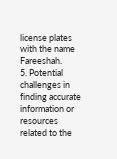license plates with the name Fareeshah.
5. Potential challenges in finding accurate information or resources related to the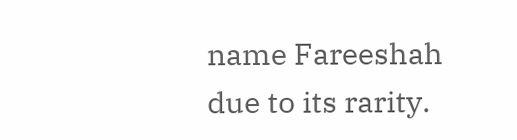name Fareeshah due to its rarity.